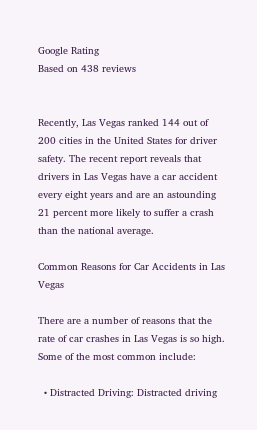Google Rating
Based on 438 reviews


Recently, Las Vegas ranked 144 out of 200 cities in the United States for driver safety. The recent report reveals that drivers in Las Vegas have a car accident every eight years and are an astounding 21 percent more likely to suffer a crash than the national average.

Common Reasons for Car Accidents in Las Vegas

There are a number of reasons that the rate of car crashes in Las Vegas is so high. Some of the most common include:

  • Distracted Driving: Distracted driving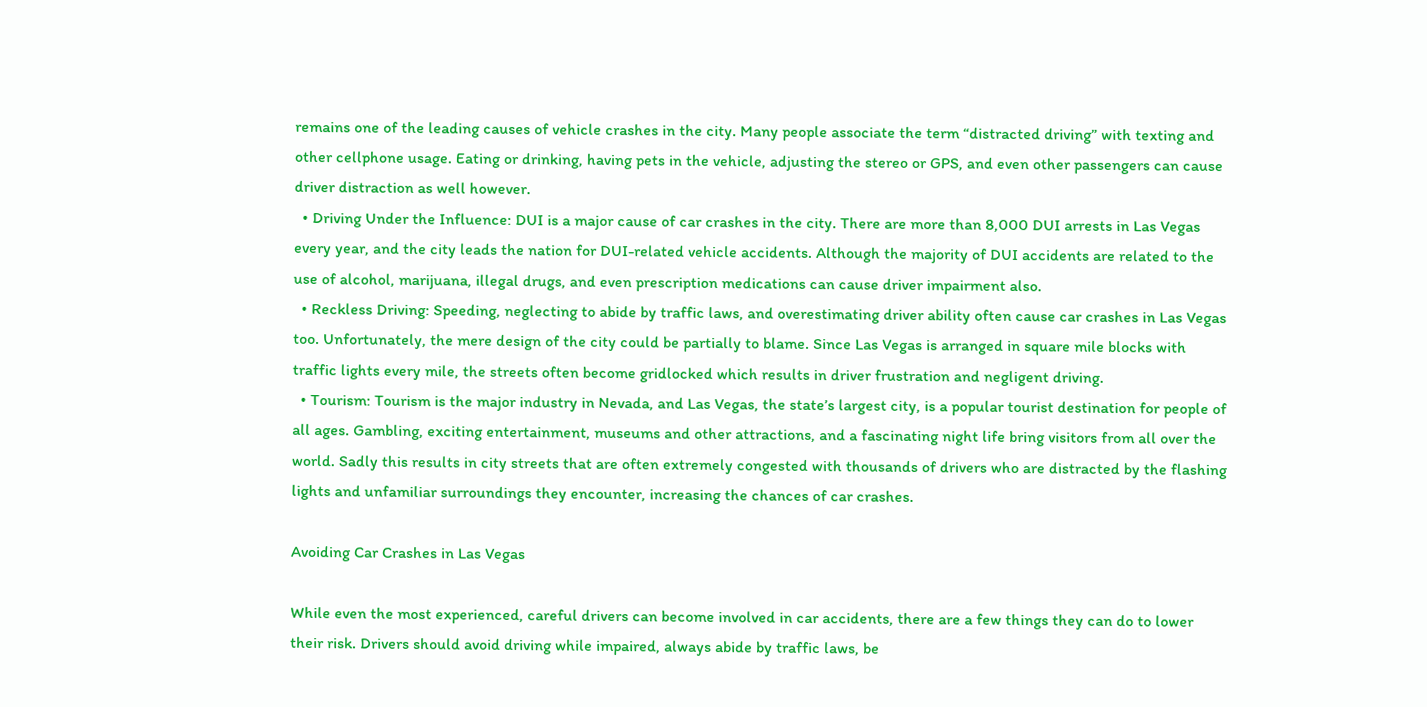remains one of the leading causes of vehicle crashes in the city. Many people associate the term “distracted driving” with texting and other cellphone usage. Eating or drinking, having pets in the vehicle, adjusting the stereo or GPS, and even other passengers can cause driver distraction as well however.
  • Driving Under the Influence: DUI is a major cause of car crashes in the city. There are more than 8,000 DUI arrests in Las Vegas every year, and the city leads the nation for DUI-related vehicle accidents. Although the majority of DUI accidents are related to the use of alcohol, marijuana, illegal drugs, and even prescription medications can cause driver impairment also.
  • Reckless Driving: Speeding, neglecting to abide by traffic laws, and overestimating driver ability often cause car crashes in Las Vegas too. Unfortunately, the mere design of the city could be partially to blame. Since Las Vegas is arranged in square mile blocks with traffic lights every mile, the streets often become gridlocked which results in driver frustration and negligent driving.
  • Tourism: Tourism is the major industry in Nevada, and Las Vegas, the state’s largest city, is a popular tourist destination for people of all ages. Gambling, exciting entertainment, museums and other attractions, and a fascinating night life bring visitors from all over the world. Sadly this results in city streets that are often extremely congested with thousands of drivers who are distracted by the flashing lights and unfamiliar surroundings they encounter, increasing the chances of car crashes.

Avoiding Car Crashes in Las Vegas

While even the most experienced, careful drivers can become involved in car accidents, there are a few things they can do to lower their risk. Drivers should avoid driving while impaired, always abide by traffic laws, be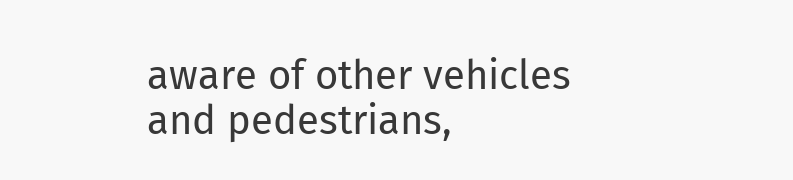aware of other vehicles and pedestrians,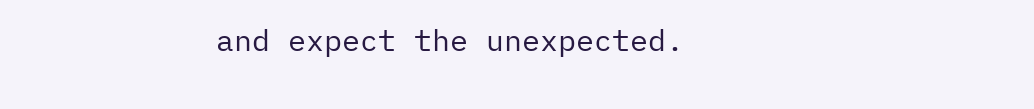and expect the unexpected.